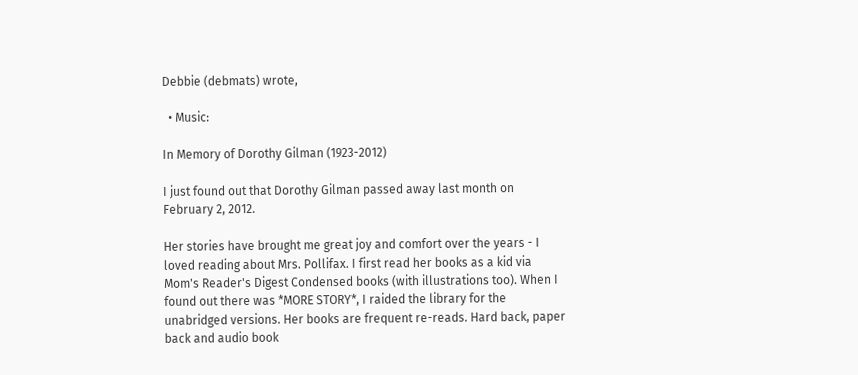Debbie (debmats) wrote,

  • Music:

In Memory of Dorothy Gilman (1923-2012)

I just found out that Dorothy Gilman passed away last month on February 2, 2012.

Her stories have brought me great joy and comfort over the years - I loved reading about Mrs. Pollifax. I first read her books as a kid via Mom's Reader's Digest Condensed books (with illustrations too). When I found out there was *MORE STORY*, I raided the library for the unabridged versions. Her books are frequent re-reads. Hard back, paper back and audio book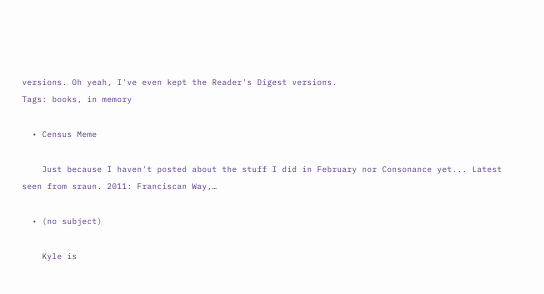versions. Oh yeah, I've even kept the Reader's Digest versions.
Tags: books, in memory

  • Census Meme

    Just because I haven't posted about the stuff I did in February nor Consonance yet... Latest seen from sraun. 2011: Franciscan Way,…

  • (no subject)

    Kyle is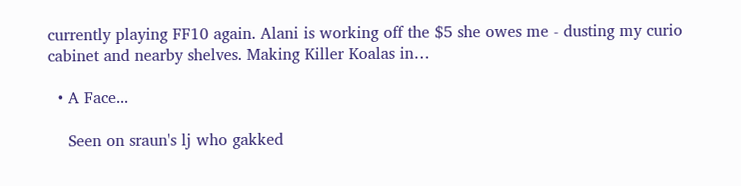currently playing FF10 again. Alani is working off the $5 she owes me - dusting my curio cabinet and nearby shelves. Making Killer Koalas in…

  • A Face...

    Seen on sraun's lj who gakked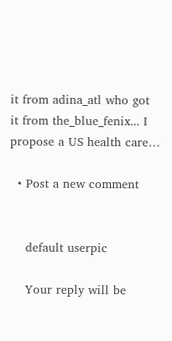it from adina_atl who got it from the_blue_fenix... I propose a US health care…

  • Post a new comment


    default userpic

    Your reply will be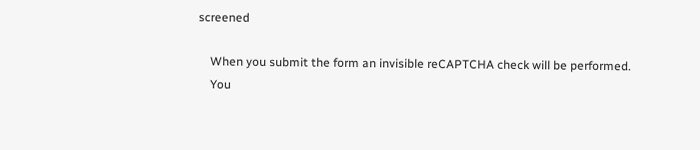screened

    When you submit the form an invisible reCAPTCHA check will be performed.
    You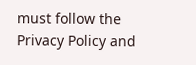must follow the Privacy Policy and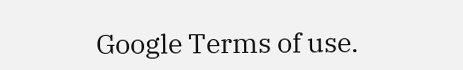Google Terms of use.